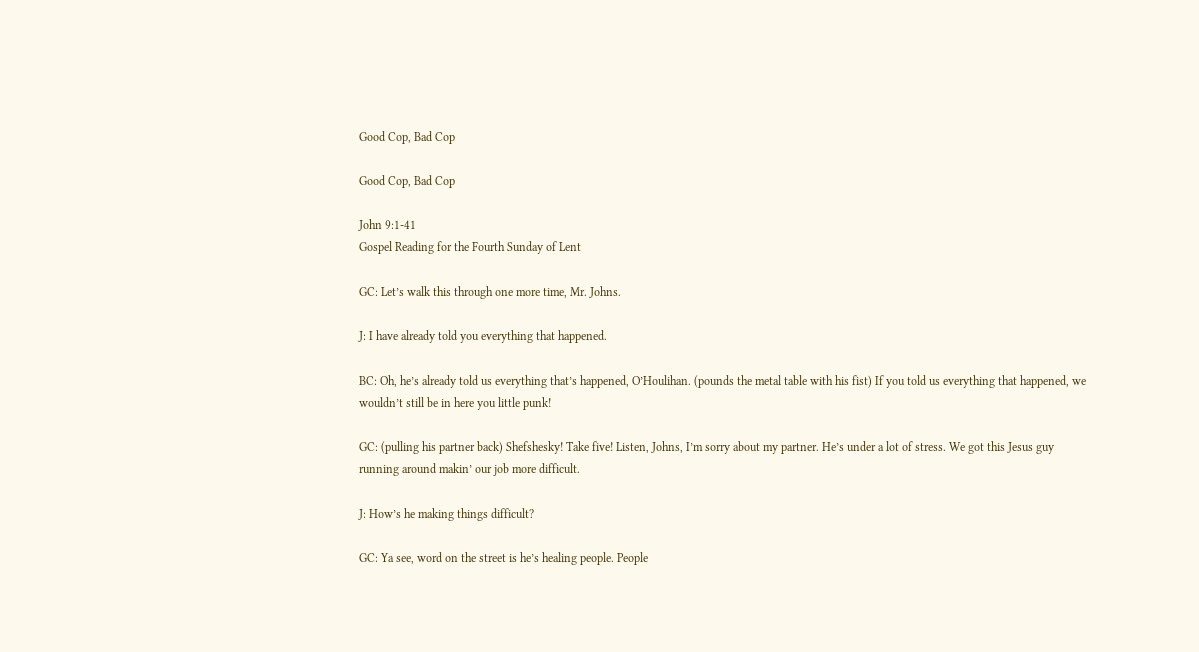Good Cop, Bad Cop

Good Cop, Bad Cop

John 9:1-41
Gospel Reading for the Fourth Sunday of Lent

GC: Let’s walk this through one more time, Mr. Johns.

J: I have already told you everything that happened.

BC: Oh, he’s already told us everything that’s happened, O’Houlihan. (pounds the metal table with his fist) If you told us everything that happened, we wouldn’t still be in here you little punk!

GC: (pulling his partner back) Shefshesky! Take five! Listen, Johns, I’m sorry about my partner. He’s under a lot of stress. We got this Jesus guy running around makin’ our job more difficult.

J: How’s he making things difficult?

GC: Ya see, word on the street is he’s healing people. People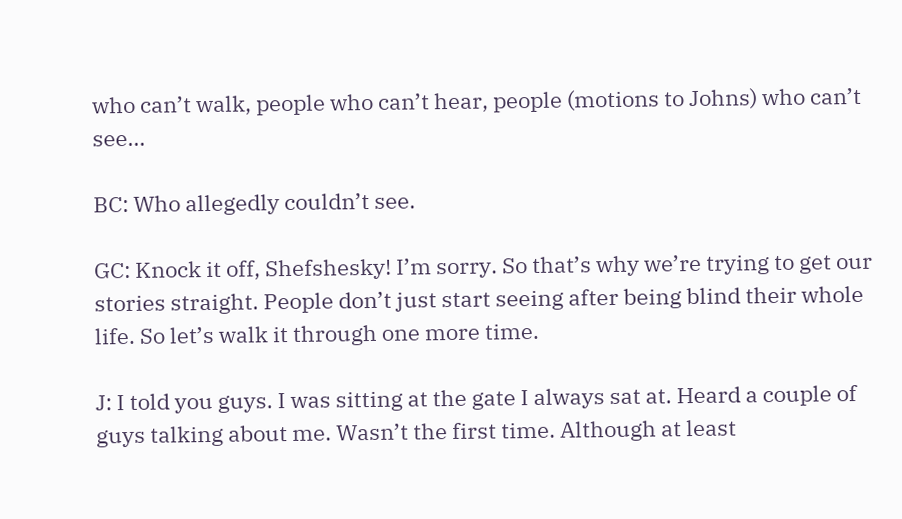who can’t walk, people who can’t hear, people (motions to Johns) who can’t see…

BC: Who allegedly couldn’t see.

GC: Knock it off, Shefshesky! I’m sorry. So that’s why we’re trying to get our stories straight. People don’t just start seeing after being blind their whole life. So let’s walk it through one more time.

J: I told you guys. I was sitting at the gate I always sat at. Heard a couple of guys talking about me. Wasn’t the first time. Although at least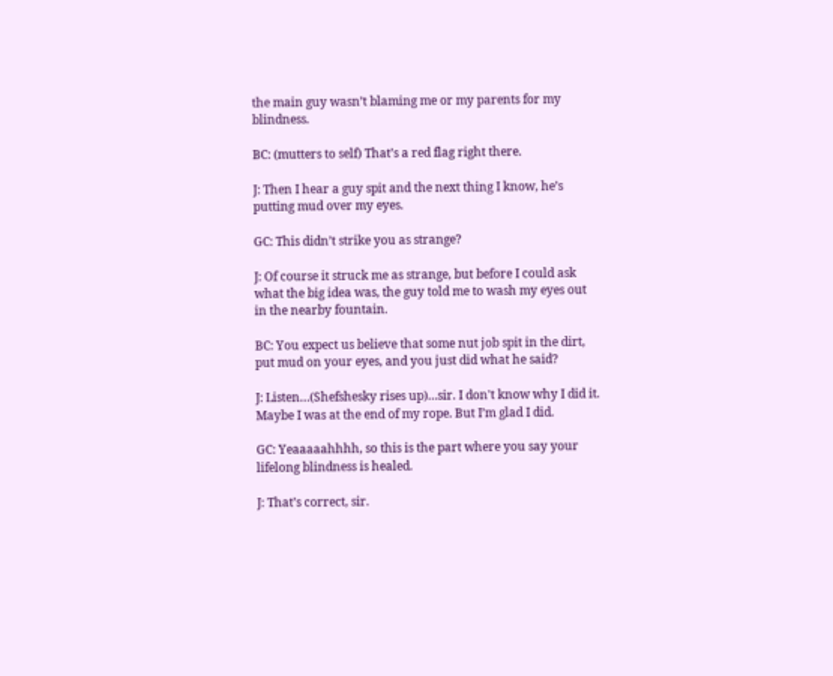the main guy wasn’t blaming me or my parents for my blindness.

BC: (mutters to self) That’s a red flag right there.

J: Then I hear a guy spit and the next thing I know, he’s putting mud over my eyes.

GC: This didn’t strike you as strange?

J: Of course it struck me as strange, but before I could ask what the big idea was, the guy told me to wash my eyes out in the nearby fountain.

BC: You expect us believe that some nut job spit in the dirt, put mud on your eyes, and you just did what he said?

J: Listen…(Shefshesky rises up)…sir. I don't know why I did it. Maybe I was at the end of my rope. But I’m glad I did.

GC: Yeaaaaahhhh, so this is the part where you say your lifelong blindness is healed.

J: That’s correct, sir.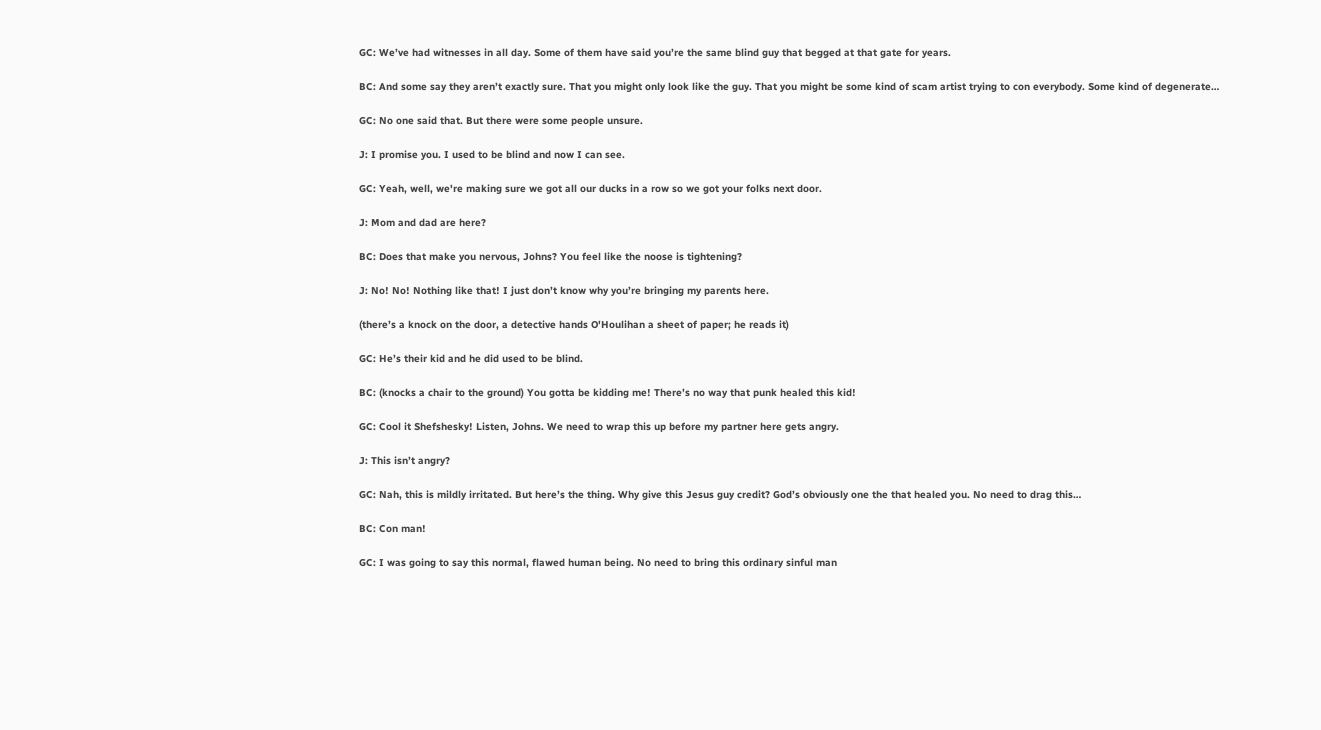GC: We’ve had witnesses in all day. Some of them have said you’re the same blind guy that begged at that gate for years.

BC: And some say they aren’t exactly sure. That you might only look like the guy. That you might be some kind of scam artist trying to con everybody. Some kind of degenerate…

GC: No one said that. But there were some people unsure.

J: I promise you. I used to be blind and now I can see.

GC: Yeah, well, we're making sure we got all our ducks in a row so we got your folks next door.

J: Mom and dad are here?

BC: Does that make you nervous, Johns? You feel like the noose is tightening?

J: No! No! Nothing like that! I just don’t know why you’re bringing my parents here.

(there’s a knock on the door, a detective hands O'Houlihan a sheet of paper; he reads it)

GC: He’s their kid and he did used to be blind.

BC: (knocks a chair to the ground) You gotta be kidding me! There’s no way that punk healed this kid!

GC: Cool it Shefshesky! Listen, Johns. We need to wrap this up before my partner here gets angry.

J: This isn’t angry?

GC: Nah, this is mildly irritated. But here’s the thing. Why give this Jesus guy credit? God’s obviously one the that healed you. No need to drag this…

BC: Con man!

GC: I was going to say this normal, flawed human being. No need to bring this ordinary sinful man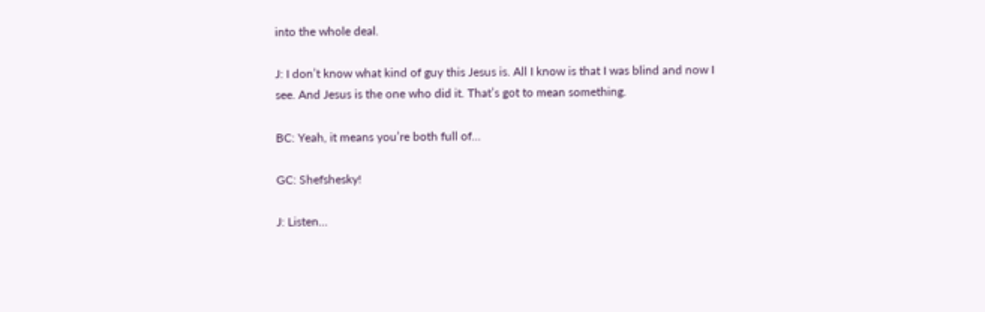into the whole deal.

J: I don’t know what kind of guy this Jesus is. All I know is that I was blind and now I see. And Jesus is the one who did it. That’s got to mean something.

BC: Yeah, it means you’re both full of…

GC: Shefshesky!

J: Listen…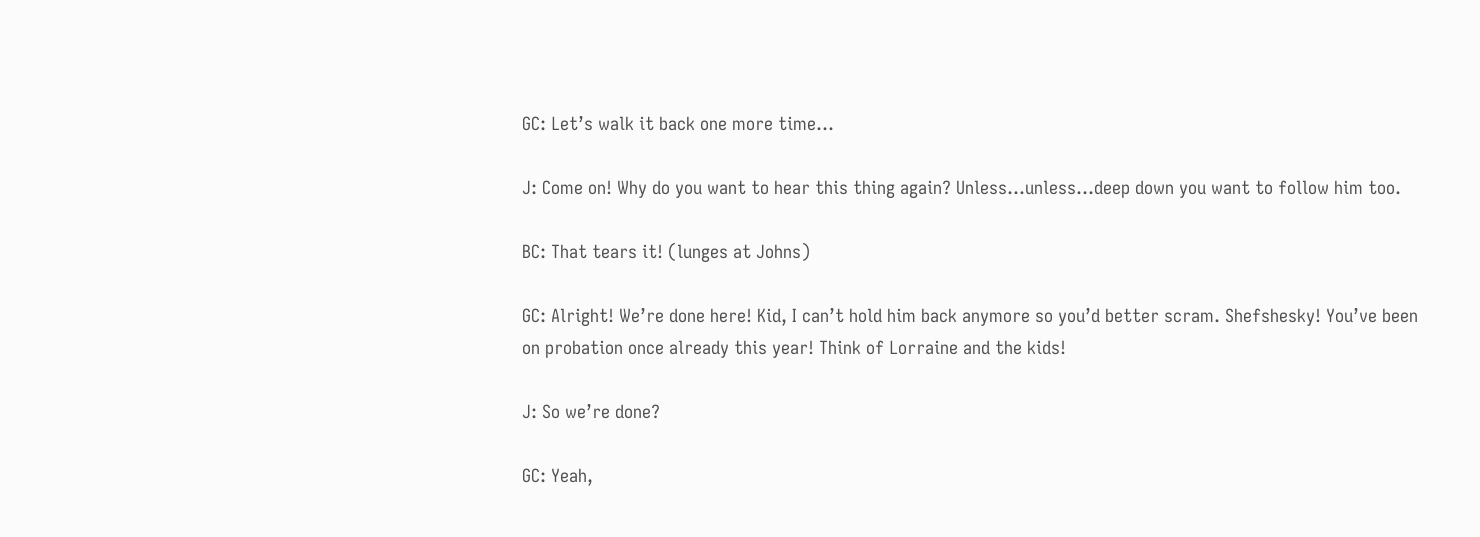GC: Let’s walk it back one more time…

J: Come on! Why do you want to hear this thing again? Unless…unless…deep down you want to follow him too.

BC: That tears it! (lunges at Johns)

GC: Alright! We’re done here! Kid, I can’t hold him back anymore so you’d better scram. Shefshesky! You’ve been on probation once already this year! Think of Lorraine and the kids!

J: So we’re done?

GC: Yeah,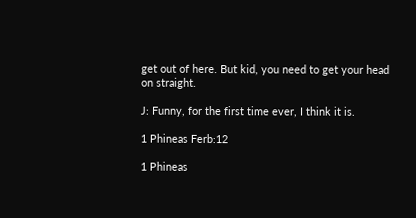get out of here. But kid, you need to get your head on straight.

J: Funny, for the first time ever, I think it is.

1 Phineas Ferb:12

1 Phineas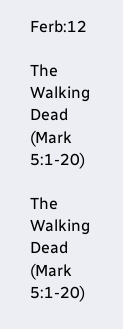Ferb:12

The Walking Dead (Mark 5:1-20)

The Walking Dead (Mark 5:1-20)